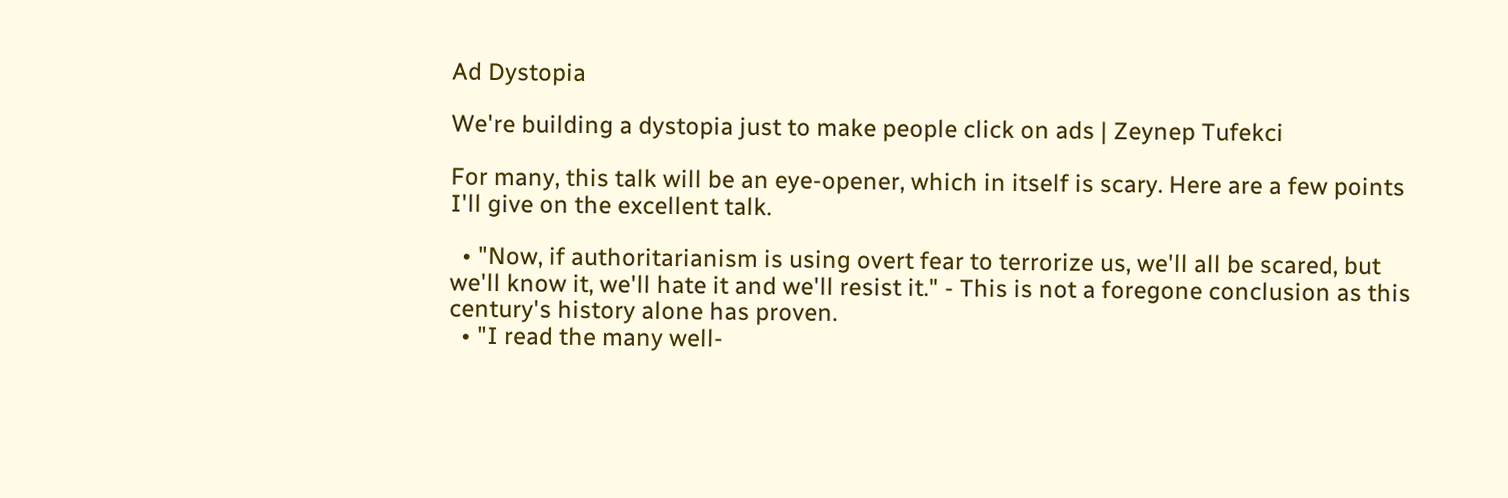Ad Dystopia

We're building a dystopia just to make people click on ads | Zeynep Tufekci

For many, this talk will be an eye-opener, which in itself is scary. Here are a few points I'll give on the excellent talk.

  • "Now, if authoritarianism is using overt fear to terrorize us, we'll all be scared, but we'll know it, we'll hate it and we'll resist it." - This is not a foregone conclusion as this century's history alone has proven.
  • "I read the many well-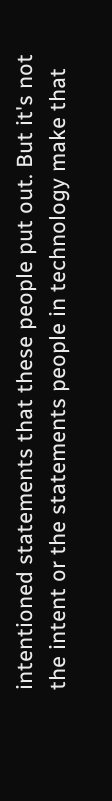intentioned statements that these people put out. But it's not the intent or the statements people in technology make that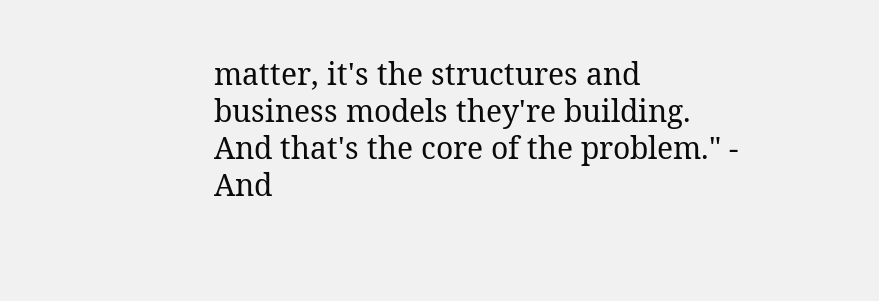matter, it's the structures and business models they're building. And that's the core of the problem." - And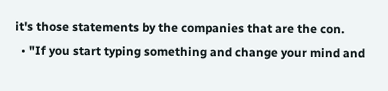it's those statements by the companies that are the con.
  • "If you start typing something and change your mind and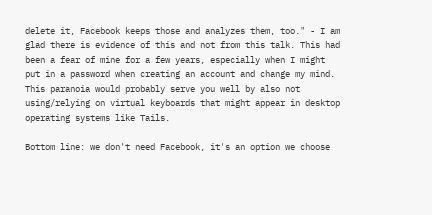delete it, Facebook keeps those and analyzes them, too." - I am glad there is evidence of this and not from this talk. This had been a fear of mine for a few years, especially when I might put in a password when creating an account and change my mind. This paranoia would probably serve you well by also not using/relying on virtual keyboards that might appear in desktop operating systems like Tails.

Bottom line: we don't need Facebook, it's an option we choose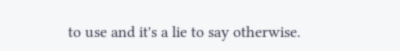to use and it's a lie to say otherwise.